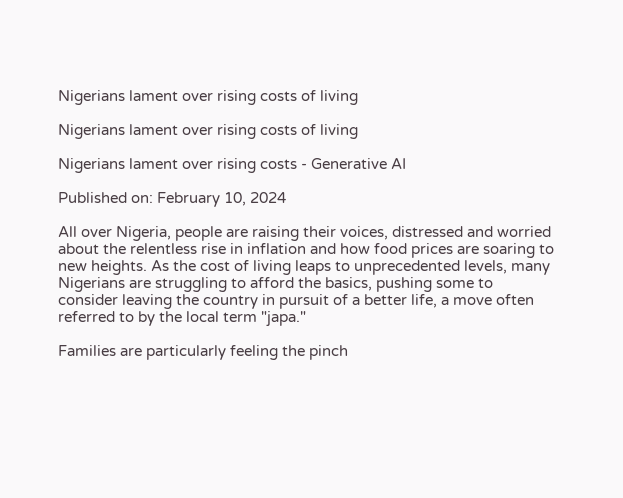Nigerians lament over rising costs of living

Nigerians lament over rising costs of living

Nigerians lament over rising costs - Generative AI

Published on: February 10, 2024

All over Nigeria, people are raising their voices, distressed and worried about the relentless rise in inflation and how food prices are soaring to new heights. As the cost of living leaps to unprecedented levels, many Nigerians are struggling to afford the basics, pushing some to consider leaving the country in pursuit of a better life, a move often referred to by the local term "japa."

Families are particularly feeling the pinch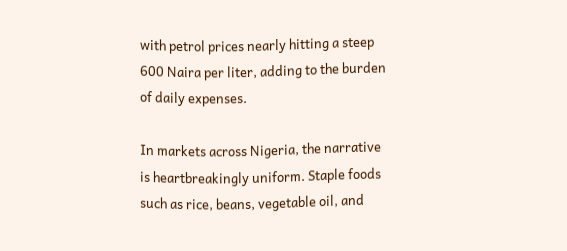with petrol prices nearly hitting a steep 600 Naira per liter, adding to the burden of daily expenses.

In markets across Nigeria, the narrative is heartbreakingly uniform. Staple foods such as rice, beans, vegetable oil, and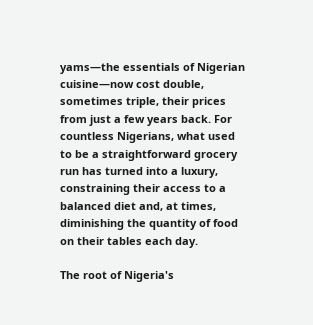yams—the essentials of Nigerian cuisine—now cost double, sometimes triple, their prices from just a few years back. For countless Nigerians, what used to be a straightforward grocery run has turned into a luxury, constraining their access to a balanced diet and, at times, diminishing the quantity of food on their tables each day.

The root of Nigeria's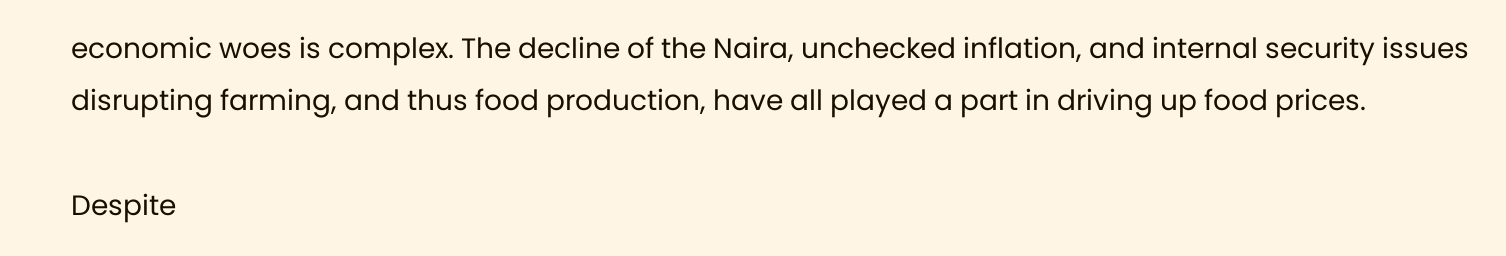economic woes is complex. The decline of the Naira, unchecked inflation, and internal security issues disrupting farming, and thus food production, have all played a part in driving up food prices.

Despite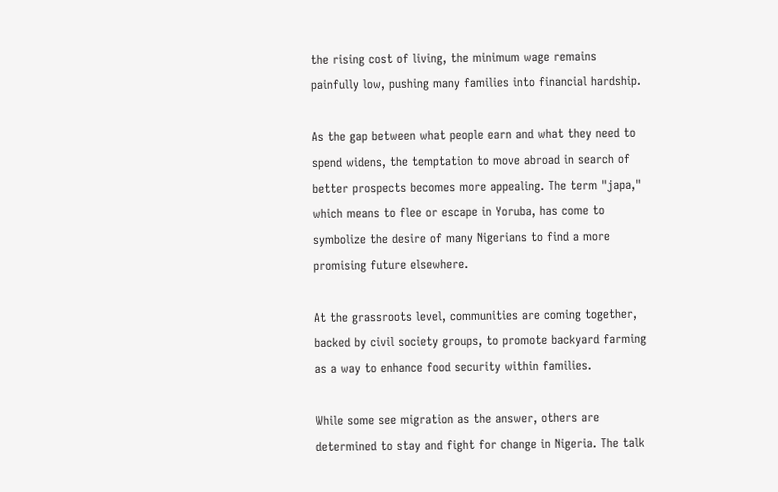the rising cost of living, the minimum wage remains painfully low, pushing many families into financial hardship.

As the gap between what people earn and what they need to spend widens, the temptation to move abroad in search of better prospects becomes more appealing. The term "japa," which means to flee or escape in Yoruba, has come to symbolize the desire of many Nigerians to find a more promising future elsewhere.

At the grassroots level, communities are coming together, backed by civil society groups, to promote backyard farming as a way to enhance food security within families.

While some see migration as the answer, others are determined to stay and fight for change in Nigeria. The talk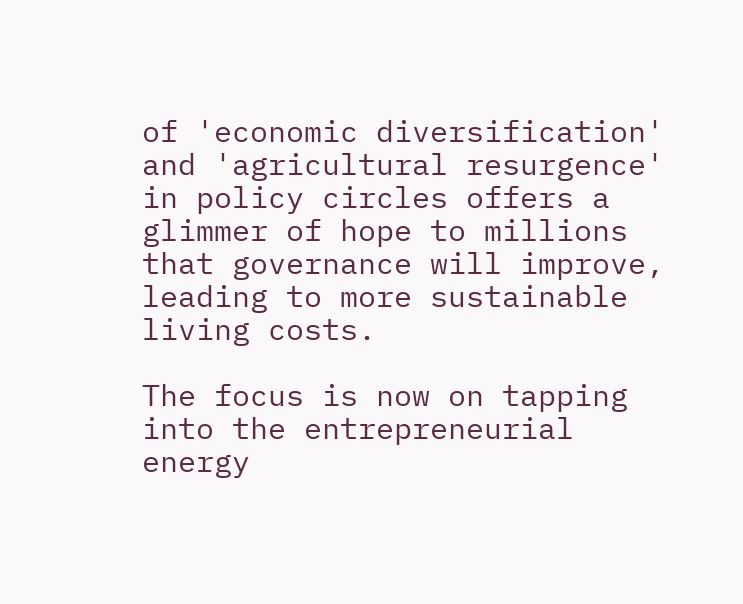of 'economic diversification' and 'agricultural resurgence' in policy circles offers a glimmer of hope to millions that governance will improve, leading to more sustainable living costs.

The focus is now on tapping into the entrepreneurial energy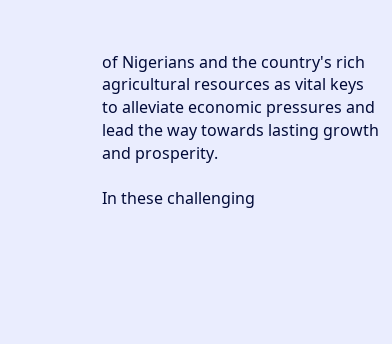of Nigerians and the country's rich agricultural resources as vital keys to alleviate economic pressures and lead the way towards lasting growth and prosperity.

In these challenging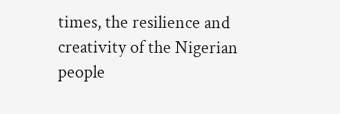times, the resilience and creativity of the Nigerian people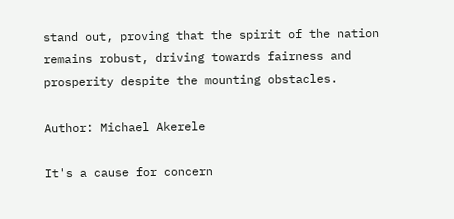stand out, proving that the spirit of the nation remains robust, driving towards fairness and prosperity despite the mounting obstacles.

Author: Michael Akerele

It's a cause for concern